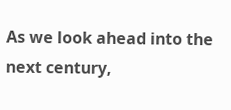As we look ahead into the next century,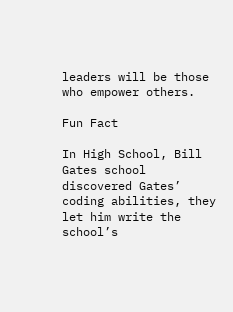leaders will be those who empower others.

Fun Fact

In High School, Bill Gates school discovered Gates’ coding abilities, they let him write the school’s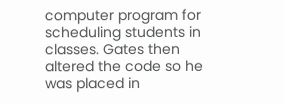computer program for scheduling students in classes. Gates then altered the code so he was placed in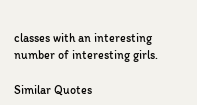classes with an interesting number of interesting girls.

Similar Quotes